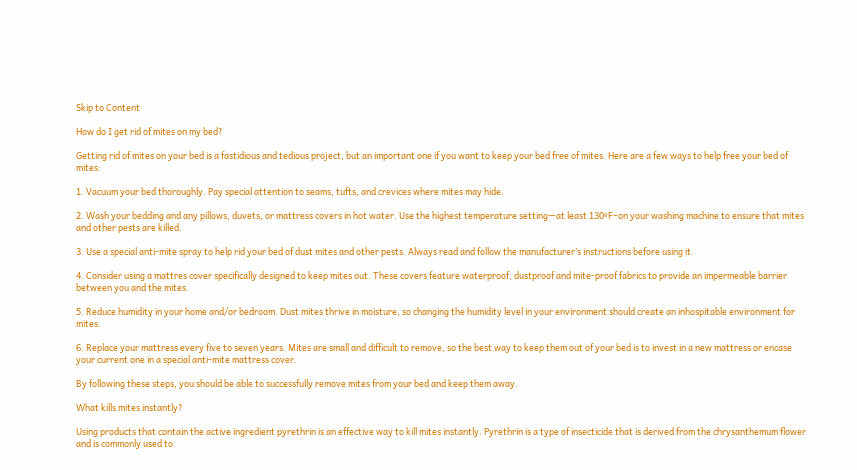Skip to Content

How do I get rid of mites on my bed?

Getting rid of mites on your bed is a fastidious and tedious project, but an important one if you want to keep your bed free of mites. Here are a few ways to help free your bed of mites:

1. Vacuum your bed thoroughly. Pay special attention to seams, tufts, and crevices where mites may hide.

2. Wash your bedding and any pillows, duvets, or mattress covers in hot water. Use the highest temperature setting—at least 130ºF–on your washing machine to ensure that mites and other pests are killed.

3. Use a special anti-mite spray to help rid your bed of dust mites and other pests. Always read and follow the manufacturer’s instructions before using it.

4. Consider using a mattres cover specifically designed to keep mites out. These covers feature waterproof, dustproof and mite-proof fabrics to provide an impermeable barrier between you and the mites.

5. Reduce humidity in your home and/or bedroom. Dust mites thrive in moisture, so changing the humidity level in your environment should create an inhospitable environment for mites.

6. Replace your mattress every five to seven years. Mites are small and difficult to remove, so the best way to keep them out of your bed is to invest in a new mattress or encase your current one in a special anti-mite mattress cover.

By following these steps, you should be able to successfully remove mites from your bed and keep them away.

What kills mites instantly?

Using products that contain the active ingredient pyrethrin is an effective way to kill mites instantly. Pyrethrin is a type of insecticide that is derived from the chrysanthemum flower and is commonly used to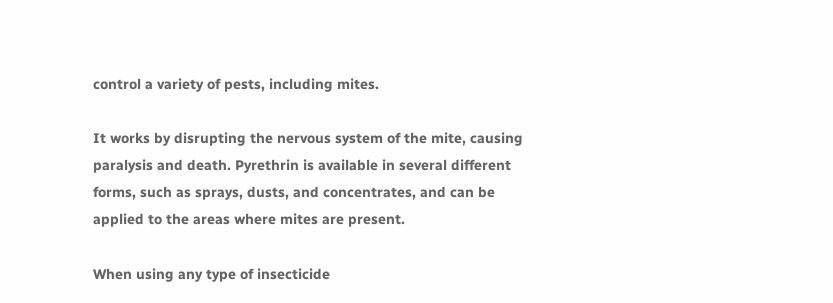control a variety of pests, including mites.

It works by disrupting the nervous system of the mite, causing paralysis and death. Pyrethrin is available in several different forms, such as sprays, dusts, and concentrates, and can be applied to the areas where mites are present.

When using any type of insecticide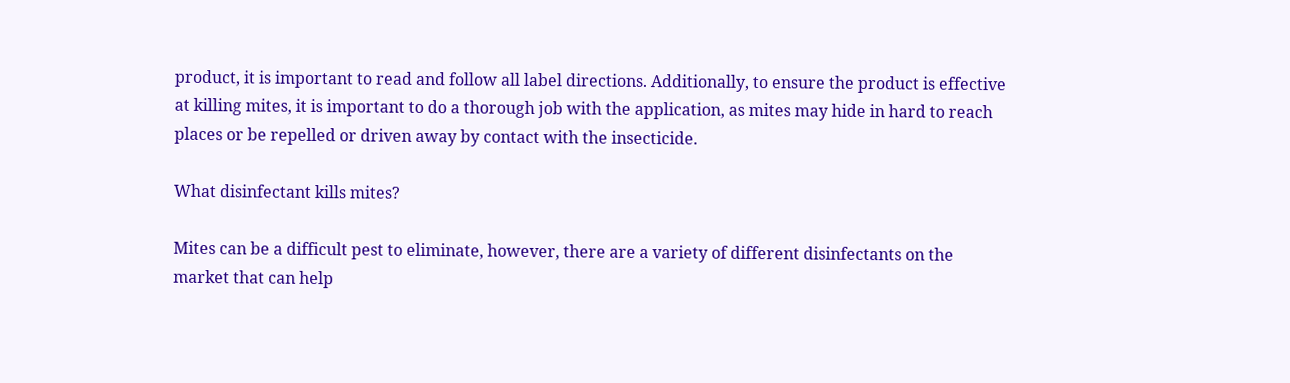product, it is important to read and follow all label directions. Additionally, to ensure the product is effective at killing mites, it is important to do a thorough job with the application, as mites may hide in hard to reach places or be repelled or driven away by contact with the insecticide.

What disinfectant kills mites?

Mites can be a difficult pest to eliminate, however, there are a variety of different disinfectants on the market that can help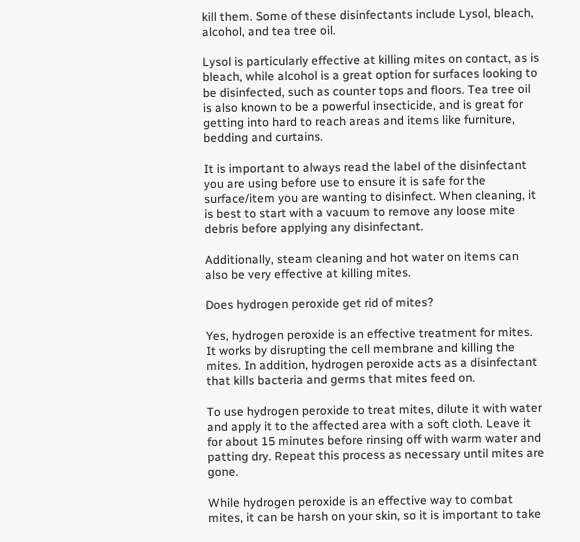kill them. Some of these disinfectants include Lysol, bleach, alcohol, and tea tree oil.

Lysol is particularly effective at killing mites on contact, as is bleach, while alcohol is a great option for surfaces looking to be disinfected, such as counter tops and floors. Tea tree oil is also known to be a powerful insecticide, and is great for getting into hard to reach areas and items like furniture, bedding and curtains.

It is important to always read the label of the disinfectant you are using before use to ensure it is safe for the surface/item you are wanting to disinfect. When cleaning, it is best to start with a vacuum to remove any loose mite debris before applying any disinfectant.

Additionally, steam cleaning and hot water on items can also be very effective at killing mites.

Does hydrogen peroxide get rid of mites?

Yes, hydrogen peroxide is an effective treatment for mites. It works by disrupting the cell membrane and killing the mites. In addition, hydrogen peroxide acts as a disinfectant that kills bacteria and germs that mites feed on.

To use hydrogen peroxide to treat mites, dilute it with water and apply it to the affected area with a soft cloth. Leave it for about 15 minutes before rinsing off with warm water and patting dry. Repeat this process as necessary until mites are gone.

While hydrogen peroxide is an effective way to combat mites, it can be harsh on your skin, so it is important to take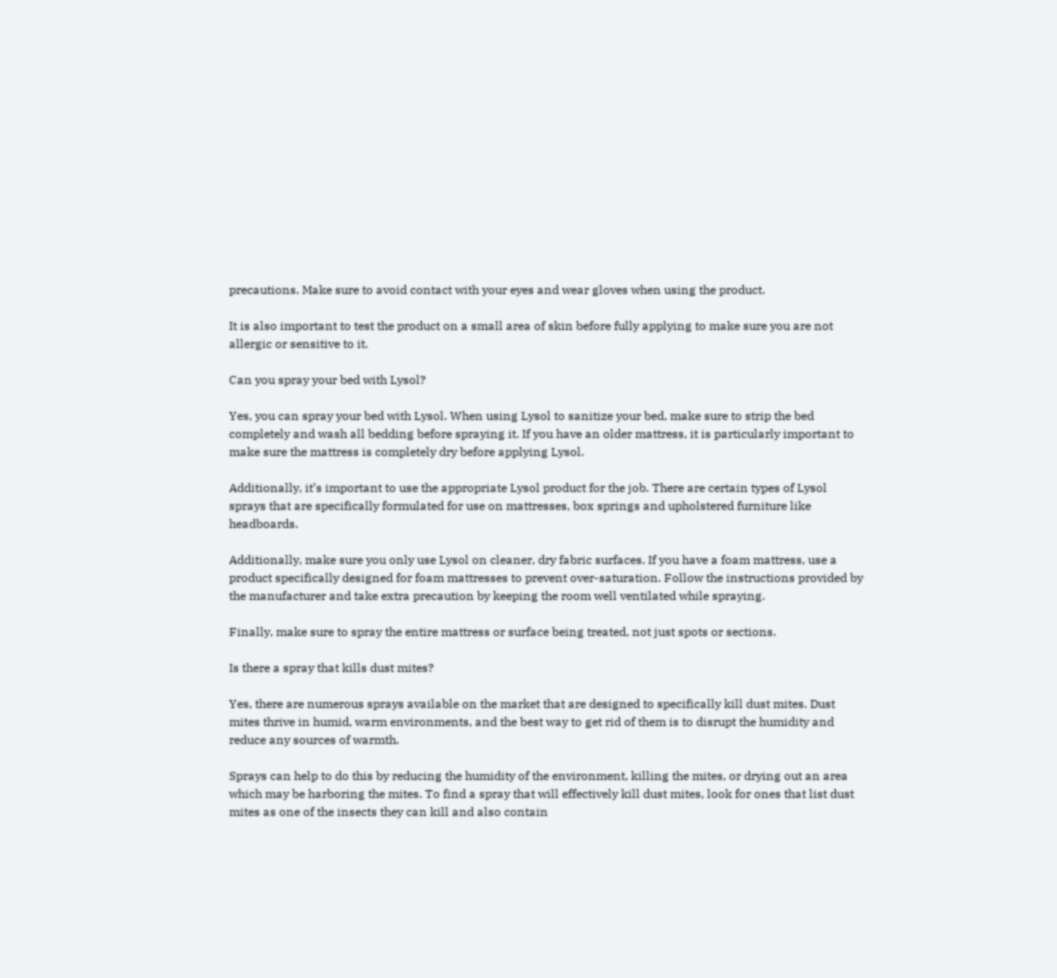precautions. Make sure to avoid contact with your eyes and wear gloves when using the product.

It is also important to test the product on a small area of skin before fully applying to make sure you are not allergic or sensitive to it.

Can you spray your bed with Lysol?

Yes, you can spray your bed with Lysol. When using Lysol to sanitize your bed, make sure to strip the bed completely and wash all bedding before spraying it. If you have an older mattress, it is particularly important to make sure the mattress is completely dry before applying Lysol.

Additionally, it’s important to use the appropriate Lysol product for the job. There are certain types of Lysol sprays that are specifically formulated for use on mattresses, box springs and upholstered furniture like headboards.

Additionally, make sure you only use Lysol on cleaner, dry fabric surfaces. If you have a foam mattress, use a product specifically designed for foam mattresses to prevent over-saturation. Follow the instructions provided by the manufacturer and take extra precaution by keeping the room well ventilated while spraying.

Finally, make sure to spray the entire mattress or surface being treated, not just spots or sections.

Is there a spray that kills dust mites?

Yes, there are numerous sprays available on the market that are designed to specifically kill dust mites. Dust mites thrive in humid, warm environments, and the best way to get rid of them is to disrupt the humidity and reduce any sources of warmth.

Sprays can help to do this by reducing the humidity of the environment, killing the mites, or drying out an area which may be harboring the mites. To find a spray that will effectively kill dust mites, look for ones that list dust mites as one of the insects they can kill and also contain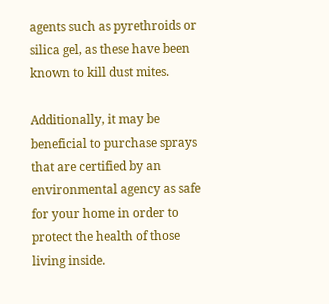agents such as pyrethroids or silica gel, as these have been known to kill dust mites.

Additionally, it may be beneficial to purchase sprays that are certified by an environmental agency as safe for your home in order to protect the health of those living inside.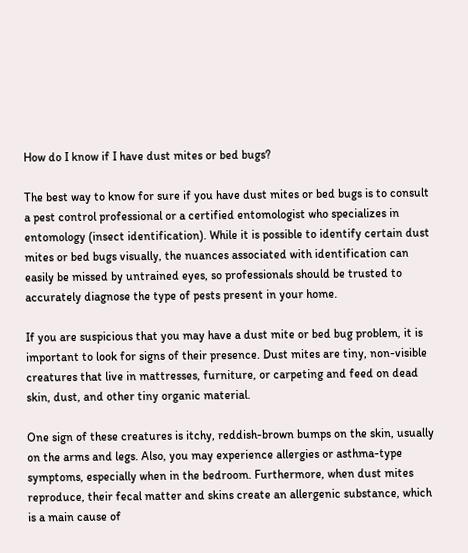How do I know if I have dust mites or bed bugs?

The best way to know for sure if you have dust mites or bed bugs is to consult a pest control professional or a certified entomologist who specializes in entomology (insect identification). While it is possible to identify certain dust mites or bed bugs visually, the nuances associated with identification can easily be missed by untrained eyes, so professionals should be trusted to accurately diagnose the type of pests present in your home.

If you are suspicious that you may have a dust mite or bed bug problem, it is important to look for signs of their presence. Dust mites are tiny, non-visible creatures that live in mattresses, furniture, or carpeting and feed on dead skin, dust, and other tiny organic material.

One sign of these creatures is itchy, reddish-brown bumps on the skin, usually on the arms and legs. Also, you may experience allergies or asthma-type symptoms, especially when in the bedroom. Furthermore, when dust mites reproduce, their fecal matter and skins create an allergenic substance, which is a main cause of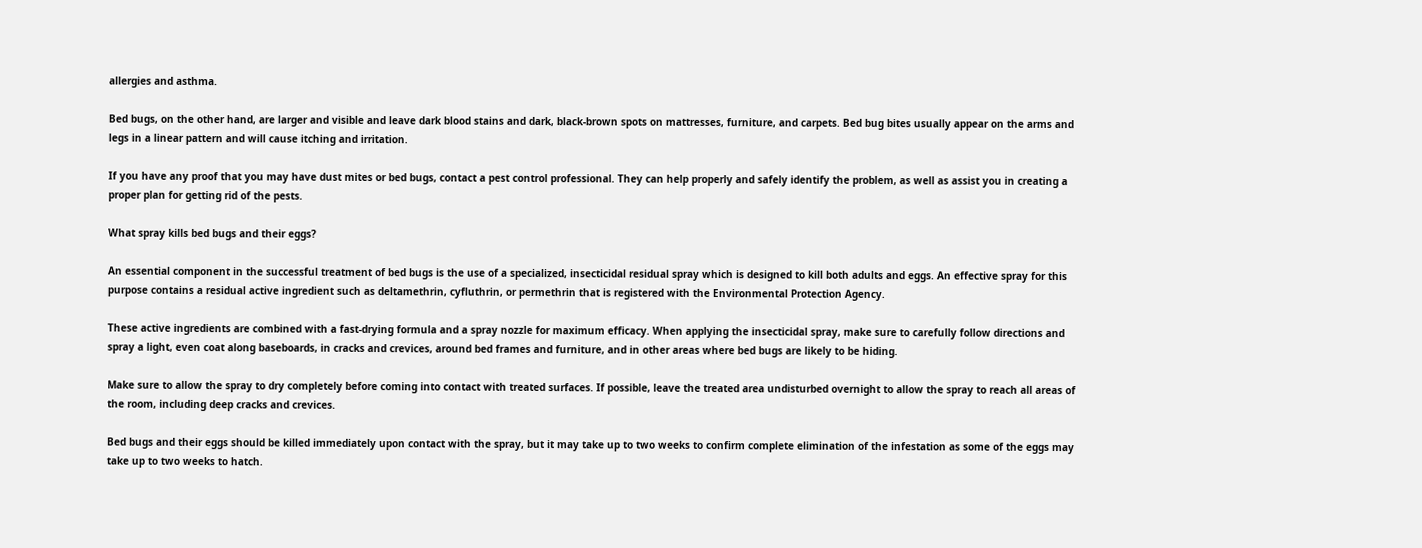allergies and asthma.

Bed bugs, on the other hand, are larger and visible and leave dark blood stains and dark, black-brown spots on mattresses, furniture, and carpets. Bed bug bites usually appear on the arms and legs in a linear pattern and will cause itching and irritation.

If you have any proof that you may have dust mites or bed bugs, contact a pest control professional. They can help properly and safely identify the problem, as well as assist you in creating a proper plan for getting rid of the pests.

What spray kills bed bugs and their eggs?

An essential component in the successful treatment of bed bugs is the use of a specialized, insecticidal residual spray which is designed to kill both adults and eggs. An effective spray for this purpose contains a residual active ingredient such as deltamethrin, cyfluthrin, or permethrin that is registered with the Environmental Protection Agency.

These active ingredients are combined with a fast-drying formula and a spray nozzle for maximum efficacy. When applying the insecticidal spray, make sure to carefully follow directions and spray a light, even coat along baseboards, in cracks and crevices, around bed frames and furniture, and in other areas where bed bugs are likely to be hiding.

Make sure to allow the spray to dry completely before coming into contact with treated surfaces. If possible, leave the treated area undisturbed overnight to allow the spray to reach all areas of the room, including deep cracks and crevices.

Bed bugs and their eggs should be killed immediately upon contact with the spray, but it may take up to two weeks to confirm complete elimination of the infestation as some of the eggs may take up to two weeks to hatch.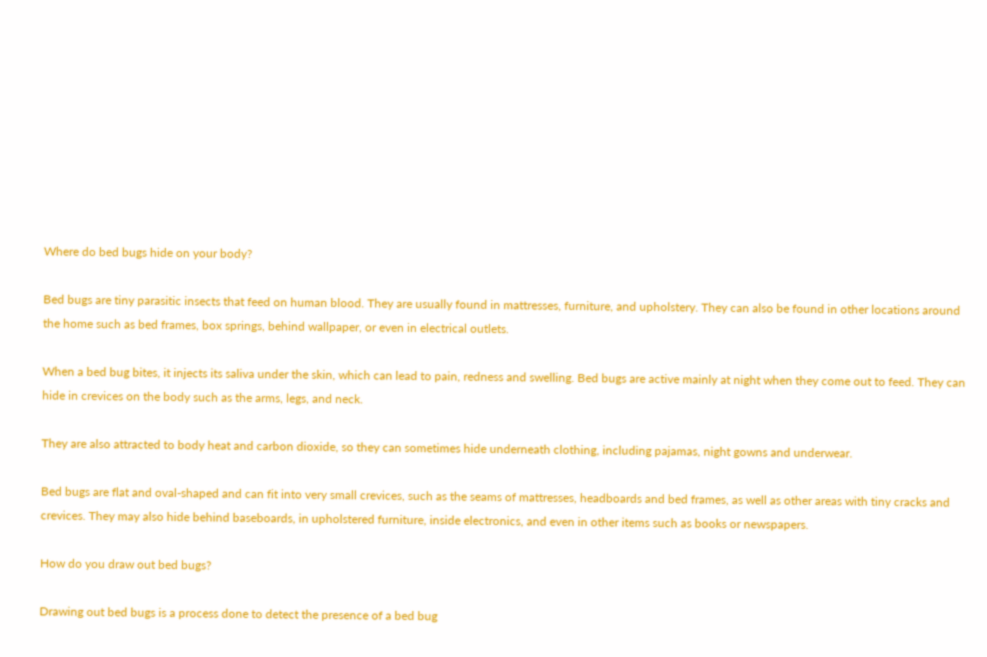Where do bed bugs hide on your body?

Bed bugs are tiny parasitic insects that feed on human blood. They are usually found in mattresses, furniture, and upholstery. They can also be found in other locations around the home such as bed frames, box springs, behind wallpaper, or even in electrical outlets.

When a bed bug bites, it injects its saliva under the skin, which can lead to pain, redness and swelling. Bed bugs are active mainly at night when they come out to feed. They can hide in crevices on the body such as the arms, legs, and neck.

They are also attracted to body heat and carbon dioxide, so they can sometimes hide underneath clothing, including pajamas, night gowns and underwear.

Bed bugs are flat and oval-shaped and can fit into very small crevices, such as the seams of mattresses, headboards and bed frames, as well as other areas with tiny cracks and crevices. They may also hide behind baseboards, in upholstered furniture, inside electronics, and even in other items such as books or newspapers.

How do you draw out bed bugs?

Drawing out bed bugs is a process done to detect the presence of a bed bug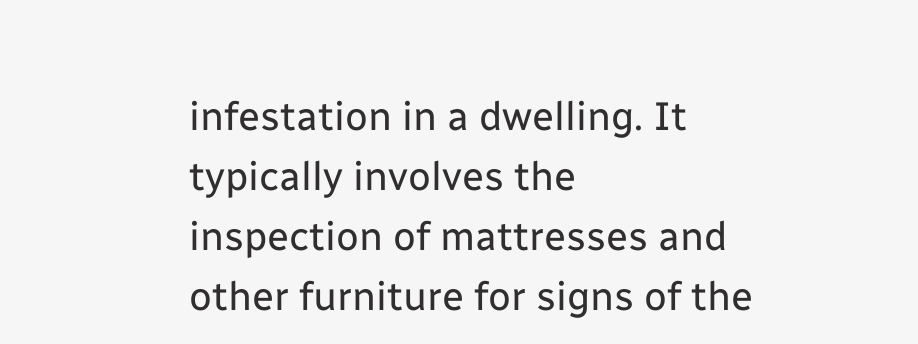infestation in a dwelling. It typically involves the inspection of mattresses and other furniture for signs of the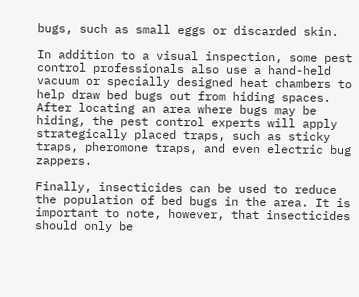bugs, such as small eggs or discarded skin.

In addition to a visual inspection, some pest control professionals also use a hand-held vacuum or specially designed heat chambers to help draw bed bugs out from hiding spaces. After locating an area where bugs may be hiding, the pest control experts will apply strategically placed traps, such as sticky traps, pheromone traps, and even electric bug zappers.

Finally, insecticides can be used to reduce the population of bed bugs in the area. It is important to note, however, that insecticides should only be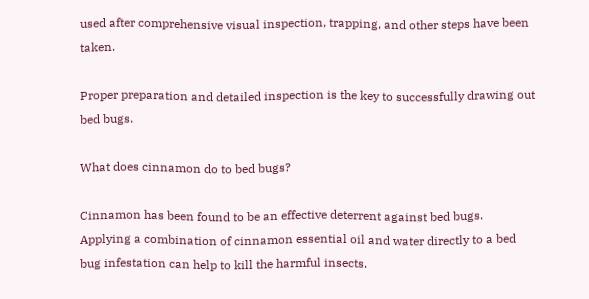used after comprehensive visual inspection, trapping, and other steps have been taken.

Proper preparation and detailed inspection is the key to successfully drawing out bed bugs.

What does cinnamon do to bed bugs?

Cinnamon has been found to be an effective deterrent against bed bugs. Applying a combination of cinnamon essential oil and water directly to a bed bug infestation can help to kill the harmful insects.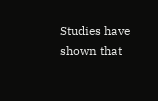Studies have shown that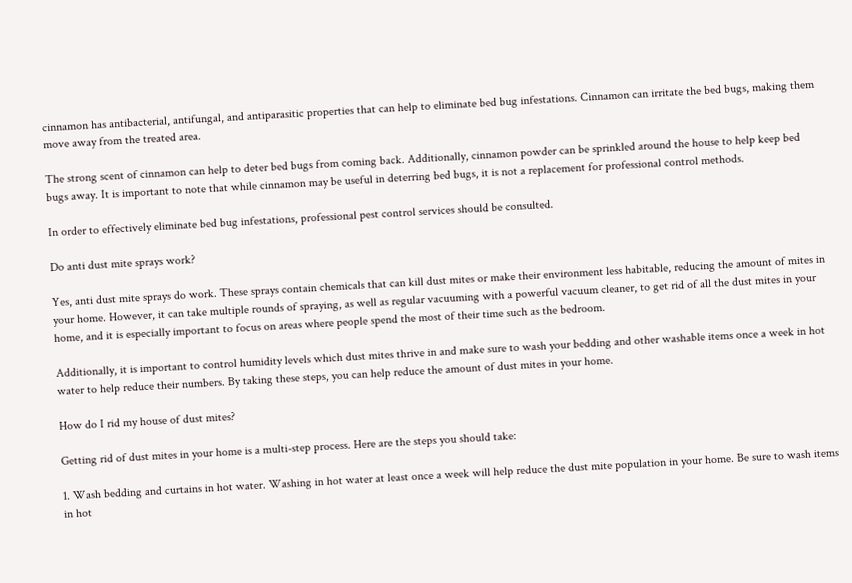cinnamon has antibacterial, antifungal, and antiparasitic properties that can help to eliminate bed bug infestations. Cinnamon can irritate the bed bugs, making them move away from the treated area.

The strong scent of cinnamon can help to deter bed bugs from coming back. Additionally, cinnamon powder can be sprinkled around the house to help keep bed bugs away. It is important to note that while cinnamon may be useful in deterring bed bugs, it is not a replacement for professional control methods.

In order to effectively eliminate bed bug infestations, professional pest control services should be consulted.

Do anti dust mite sprays work?

Yes, anti dust mite sprays do work. These sprays contain chemicals that can kill dust mites or make their environment less habitable, reducing the amount of mites in your home. However, it can take multiple rounds of spraying, as well as regular vacuuming with a powerful vacuum cleaner, to get rid of all the dust mites in your home, and it is especially important to focus on areas where people spend the most of their time such as the bedroom.

Additionally, it is important to control humidity levels which dust mites thrive in and make sure to wash your bedding and other washable items once a week in hot water to help reduce their numbers. By taking these steps, you can help reduce the amount of dust mites in your home.

How do I rid my house of dust mites?

Getting rid of dust mites in your home is a multi-step process. Here are the steps you should take:

1. Wash bedding and curtains in hot water. Washing in hot water at least once a week will help reduce the dust mite population in your home. Be sure to wash items in hot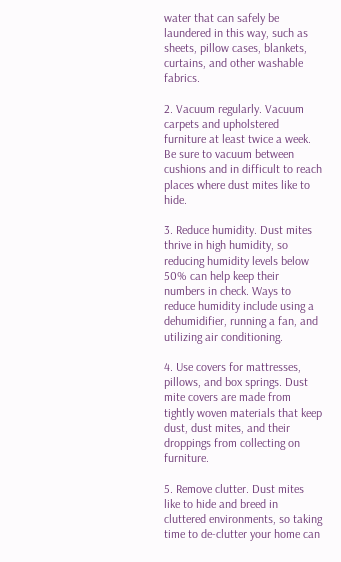water that can safely be laundered in this way, such as sheets, pillow cases, blankets, curtains, and other washable fabrics.

2. Vacuum regularly. Vacuum carpets and upholstered furniture at least twice a week. Be sure to vacuum between cushions and in difficult to reach places where dust mites like to hide.

3. Reduce humidity. Dust mites thrive in high humidity, so reducing humidity levels below 50% can help keep their numbers in check. Ways to reduce humidity include using a dehumidifier, running a fan, and utilizing air conditioning.

4. Use covers for mattresses, pillows, and box springs. Dust mite covers are made from tightly woven materials that keep dust, dust mites, and their droppings from collecting on furniture.

5. Remove clutter. Dust mites like to hide and breed in cluttered environments, so taking time to de-clutter your home can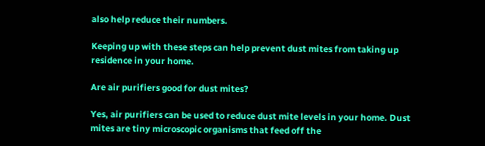also help reduce their numbers.

Keeping up with these steps can help prevent dust mites from taking up residence in your home.

Are air purifiers good for dust mites?

Yes, air purifiers can be used to reduce dust mite levels in your home. Dust mites are tiny microscopic organisms that feed off the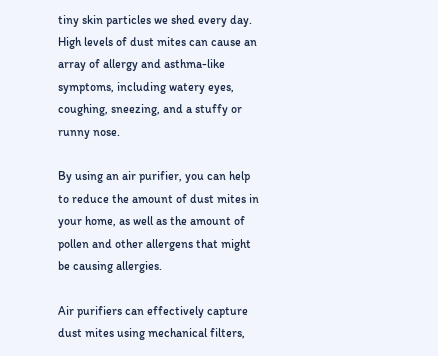tiny skin particles we shed every day. High levels of dust mites can cause an array of allergy and asthma-like symptoms, including watery eyes, coughing, sneezing, and a stuffy or runny nose.

By using an air purifier, you can help to reduce the amount of dust mites in your home, as well as the amount of pollen and other allergens that might be causing allergies.

Air purifiers can effectively capture dust mites using mechanical filters,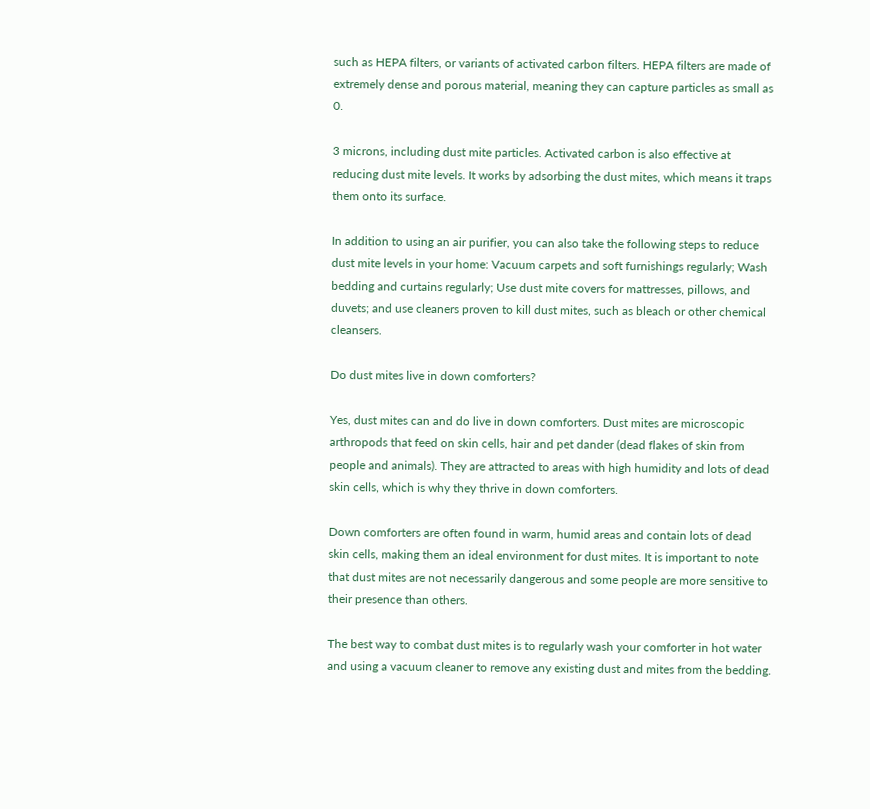such as HEPA filters, or variants of activated carbon filters. HEPA filters are made of extremely dense and porous material, meaning they can capture particles as small as 0.

3 microns, including dust mite particles. Activated carbon is also effective at reducing dust mite levels. It works by adsorbing the dust mites, which means it traps them onto its surface.

In addition to using an air purifier, you can also take the following steps to reduce dust mite levels in your home: Vacuum carpets and soft furnishings regularly; Wash bedding and curtains regularly; Use dust mite covers for mattresses, pillows, and duvets; and use cleaners proven to kill dust mites, such as bleach or other chemical cleansers.

Do dust mites live in down comforters?

Yes, dust mites can and do live in down comforters. Dust mites are microscopic arthropods that feed on skin cells, hair and pet dander (dead flakes of skin from people and animals). They are attracted to areas with high humidity and lots of dead skin cells, which is why they thrive in down comforters.

Down comforters are often found in warm, humid areas and contain lots of dead skin cells, making them an ideal environment for dust mites. It is important to note that dust mites are not necessarily dangerous and some people are more sensitive to their presence than others.

The best way to combat dust mites is to regularly wash your comforter in hot water and using a vacuum cleaner to remove any existing dust and mites from the bedding.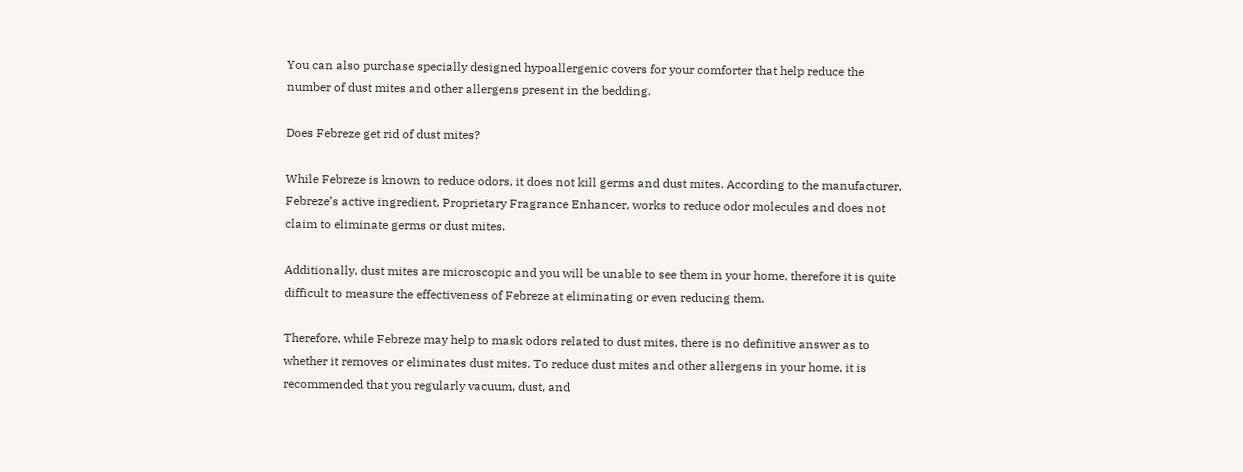You can also purchase specially designed hypoallergenic covers for your comforter that help reduce the number of dust mites and other allergens present in the bedding.

Does Febreze get rid of dust mites?

While Febreze is known to reduce odors, it does not kill germs and dust mites. According to the manufacturer, Febreze’s active ingredient, Proprietary Fragrance Enhancer, works to reduce odor molecules and does not claim to eliminate germs or dust mites.

Additionally, dust mites are microscopic and you will be unable to see them in your home, therefore it is quite difficult to measure the effectiveness of Febreze at eliminating or even reducing them.

Therefore, while Febreze may help to mask odors related to dust mites, there is no definitive answer as to whether it removes or eliminates dust mites. To reduce dust mites and other allergens in your home, it is recommended that you regularly vacuum, dust, and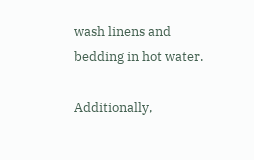wash linens and bedding in hot water.

Additionally,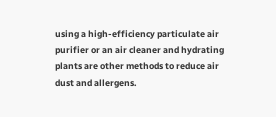using a high-efficiency particulate air purifier or an air cleaner and hydrating plants are other methods to reduce air dust and allergens.